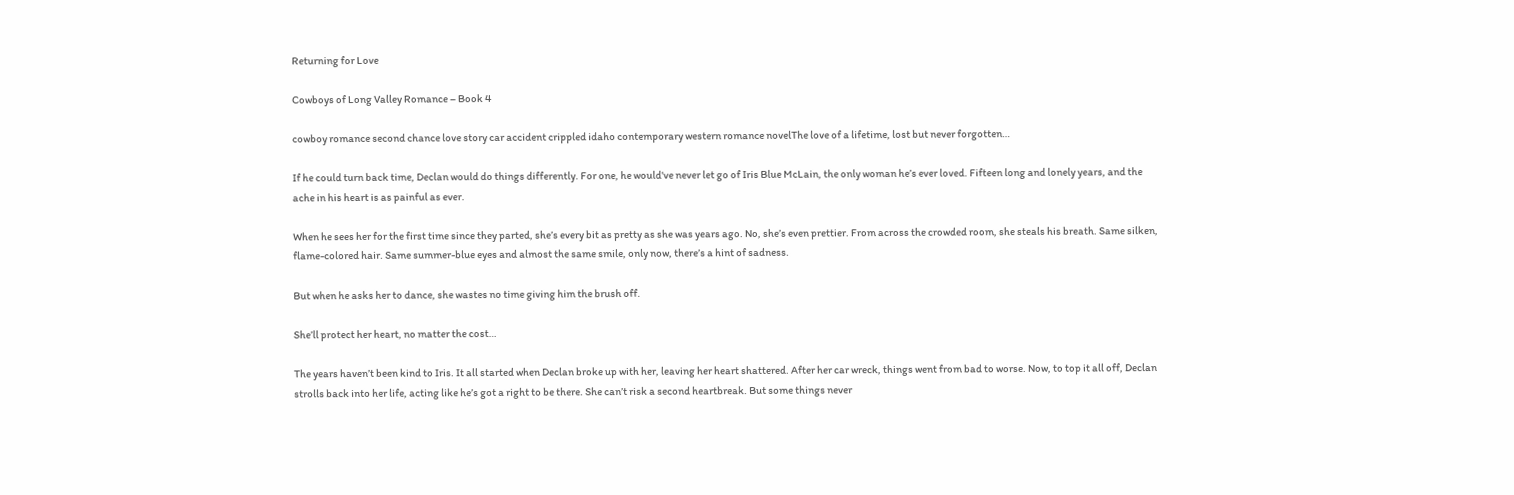Returning for Love

Cowboys of Long Valley Romance – Book 4

cowboy romance second chance love story car accident crippled idaho contemporary western romance novelThe love of a lifetime, lost but never forgotten…

If he could turn back time, Declan would do things differently. For one, he would've never let go of Iris Blue McLain, the only woman he’s ever loved. Fifteen long and lonely years, and the ache in his heart is as painful as ever.

When he sees her for the first time since they parted, she’s every bit as pretty as she was years ago. No, she’s even prettier. From across the crowded room, she steals his breath. Same silken, flame-colored hair. Same summer-blue eyes and almost the same smile, only now, there’s a hint of sadness.

But when he asks her to dance, she wastes no time giving him the brush off.

She’ll protect her heart, no matter the cost…

The years haven’t been kind to Iris. It all started when Declan broke up with her, leaving her heart shattered. After her car wreck, things went from bad to worse. Now, to top it all off, Declan strolls back into her life, acting like he’s got a right to be there. She can’t risk a second heartbreak. But some things never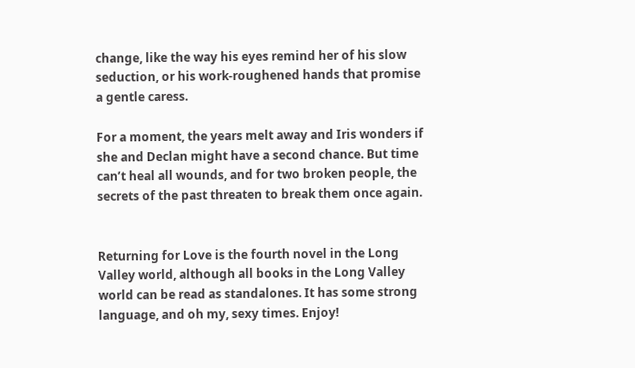change, like the way his eyes remind her of his slow seduction, or his work-roughened hands that promise a gentle caress.

For a moment, the years melt away and Iris wonders if she and Declan might have a second chance. But time can’t heal all wounds, and for two broken people, the secrets of the past threaten to break them once again.


Returning for Love is the fourth novel in the Long Valley world, although all books in the Long Valley world can be read as standalones. It has some strong language, and oh my, sexy times. Enjoy!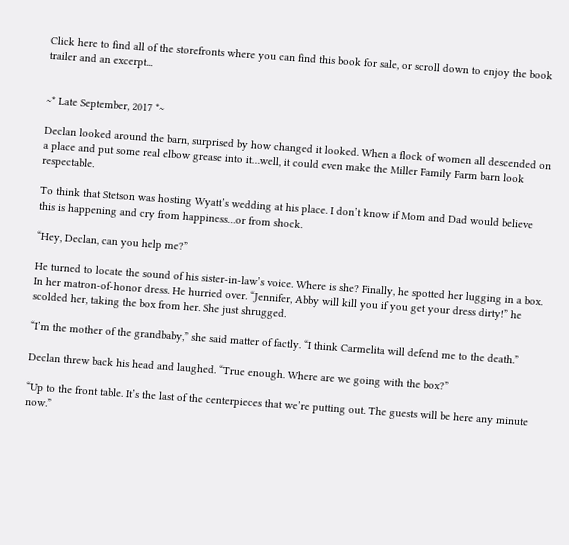Click here to find all of the storefronts where you can find this book for sale, or scroll down to enjoy the book trailer and an excerpt...


~* Late September, 2017 *~

Declan looked around the barn, surprised by how changed it looked. When a flock of women all descended on a place and put some real elbow grease into it…well, it could even make the Miller Family Farm barn look respectable.

To think that Stetson was hosting Wyatt’s wedding at his place. I don’t know if Mom and Dad would believe this is happening and cry from happiness…or from shock.

“Hey, Declan, can you help me?”

He turned to locate the sound of his sister-in-law’s voice. Where is she? Finally, he spotted her lugging in a box. In her matron-of-honor dress. He hurried over. “Jennifer, Abby will kill you if you get your dress dirty!” he scolded her, taking the box from her. She just shrugged.

“I’m the mother of the grandbaby,” she said matter of factly. “I think Carmelita will defend me to the death.”

Declan threw back his head and laughed. “True enough. Where are we going with the box?”

“Up to the front table. It’s the last of the centerpieces that we’re putting out. The guests will be here any minute now.”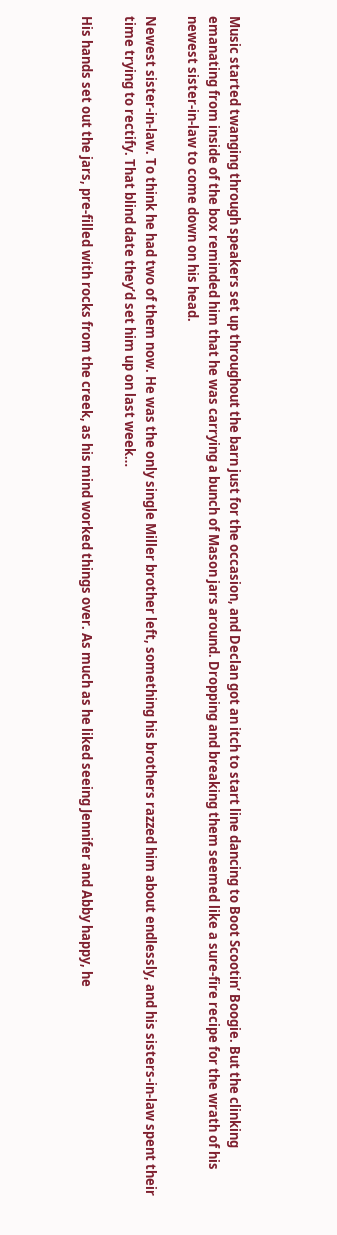Music started twanging through speakers set up throughout the barn just for the occasion, and Declan got an itch to start line dancing to Boot Scootin’ Boogie. But the clinking emanating from inside of the box reminded him that he was carrying a bunch of Mason jars around. Dropping and breaking them seemed like a sure-fire recipe for the wrath of his newest sister-in-law to come down on his head.

Newest sister-in-law. To think he had two of them now. He was the only single Miller brother left, something his brothers razzed him about endlessly, and his sisters-in-law spent their time trying to rectify. That blind date they’d set him up on last week…

His hands set out the jars, pre-filled with rocks from the creek, as his mind worked things over. As much as he liked seeing Jennifer and Abby happy, he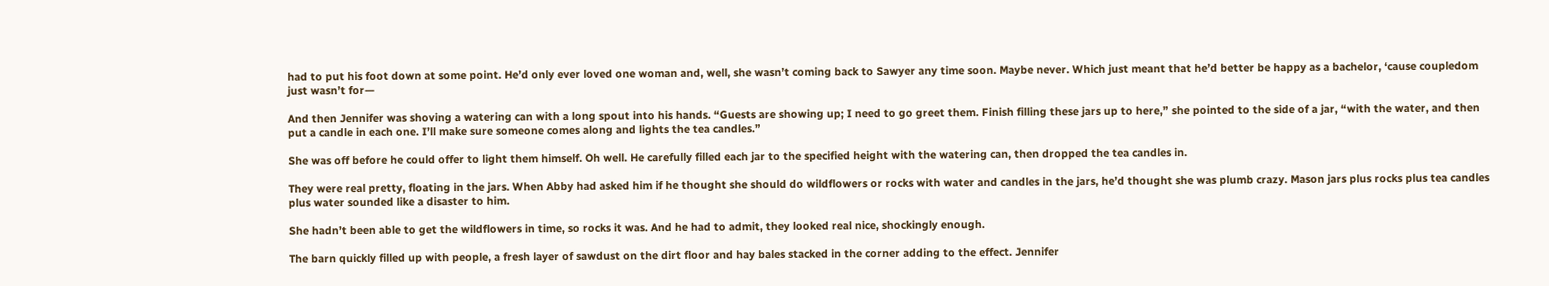had to put his foot down at some point. He’d only ever loved one woman and, well, she wasn’t coming back to Sawyer any time soon. Maybe never. Which just meant that he’d better be happy as a bachelor, ‘cause coupledom just wasn’t for—

And then Jennifer was shoving a watering can with a long spout into his hands. “Guests are showing up; I need to go greet them. Finish filling these jars up to here,” she pointed to the side of a jar, “with the water, and then put a candle in each one. I’ll make sure someone comes along and lights the tea candles.”

She was off before he could offer to light them himself. Oh well. He carefully filled each jar to the specified height with the watering can, then dropped the tea candles in.

They were real pretty, floating in the jars. When Abby had asked him if he thought she should do wildflowers or rocks with water and candles in the jars, he’d thought she was plumb crazy. Mason jars plus rocks plus tea candles plus water sounded like a disaster to him.

She hadn’t been able to get the wildflowers in time, so rocks it was. And he had to admit, they looked real nice, shockingly enough.

The barn quickly filled up with people, a fresh layer of sawdust on the dirt floor and hay bales stacked in the corner adding to the effect. Jennifer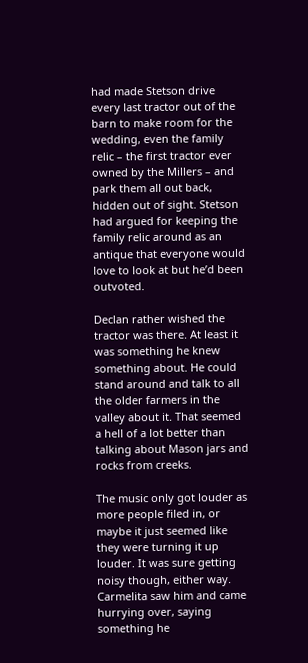had made Stetson drive every last tractor out of the barn to make room for the wedding, even the family relic – the first tractor ever owned by the Millers – and park them all out back, hidden out of sight. Stetson had argued for keeping the family relic around as an antique that everyone would love to look at but he’d been outvoted.

Declan rather wished the tractor was there. At least it was something he knew something about. He could stand around and talk to all the older farmers in the valley about it. That seemed a hell of a lot better than talking about Mason jars and rocks from creeks.

The music only got louder as more people filed in, or maybe it just seemed like they were turning it up louder. It was sure getting noisy though, either way. Carmelita saw him and came hurrying over, saying something he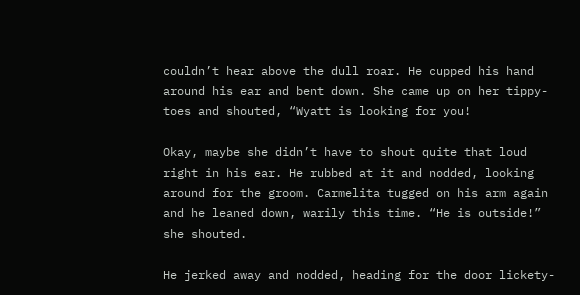couldn’t hear above the dull roar. He cupped his hand around his ear and bent down. She came up on her tippy-toes and shouted, “Wyatt is looking for you!

Okay, maybe she didn’t have to shout quite that loud right in his ear. He rubbed at it and nodded, looking around for the groom. Carmelita tugged on his arm again and he leaned down, warily this time. “He is outside!” she shouted.

He jerked away and nodded, heading for the door lickety-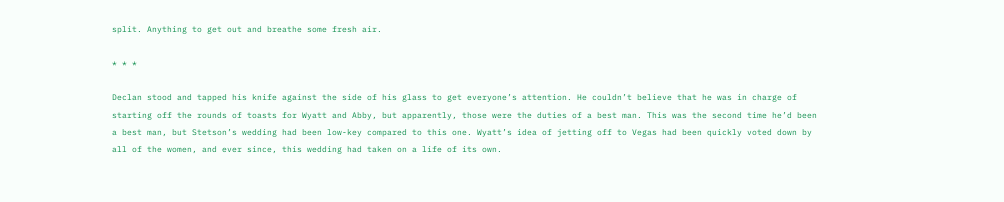split. Anything to get out and breathe some fresh air.

* * *

Declan stood and tapped his knife against the side of his glass to get everyone’s attention. He couldn’t believe that he was in charge of starting off the rounds of toasts for Wyatt and Abby, but apparently, those were the duties of a best man. This was the second time he’d been a best man, but Stetson’s wedding had been low-key compared to this one. Wyatt’s idea of jetting off to Vegas had been quickly voted down by all of the women, and ever since, this wedding had taken on a life of its own.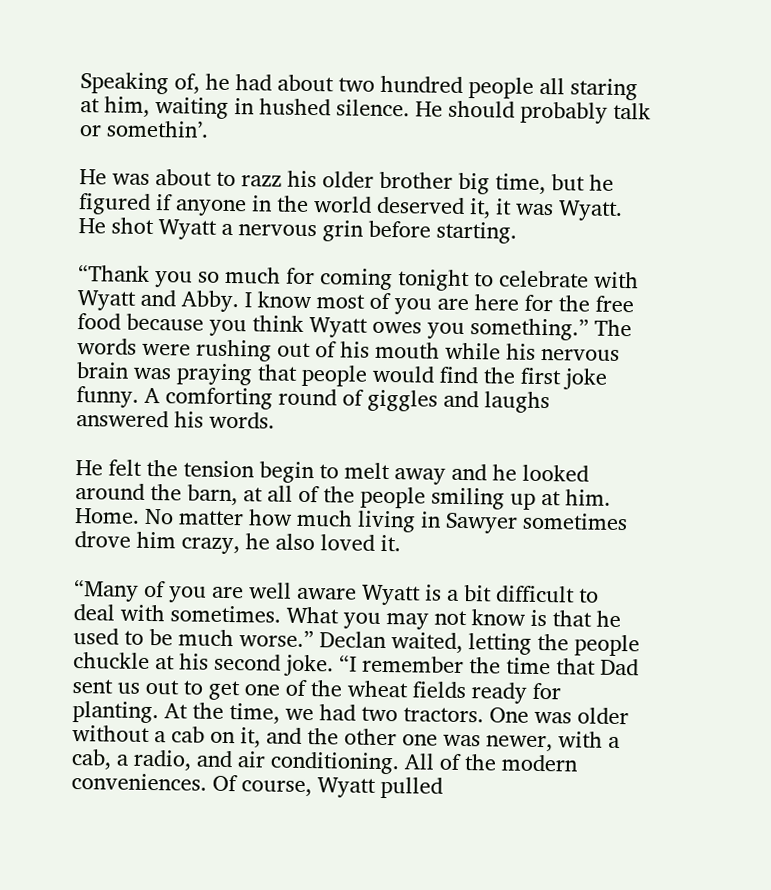Speaking of, he had about two hundred people all staring at him, waiting in hushed silence. He should probably talk or somethin’.

He was about to razz his older brother big time, but he figured if anyone in the world deserved it, it was Wyatt. He shot Wyatt a nervous grin before starting.

“Thank you so much for coming tonight to celebrate with Wyatt and Abby. I know most of you are here for the free food because you think Wyatt owes you something.” The words were rushing out of his mouth while his nervous brain was praying that people would find the first joke funny. A comforting round of giggles and laughs answered his words.

He felt the tension begin to melt away and he looked around the barn, at all of the people smiling up at him. Home. No matter how much living in Sawyer sometimes drove him crazy, he also loved it.

“Many of you are well aware Wyatt is a bit difficult to deal with sometimes. What you may not know is that he used to be much worse.” Declan waited, letting the people chuckle at his second joke. “I remember the time that Dad sent us out to get one of the wheat fields ready for planting. At the time, we had two tractors. One was older without a cab on it, and the other one was newer, with a cab, a radio, and air conditioning. All of the modern conveniences. Of course, Wyatt pulled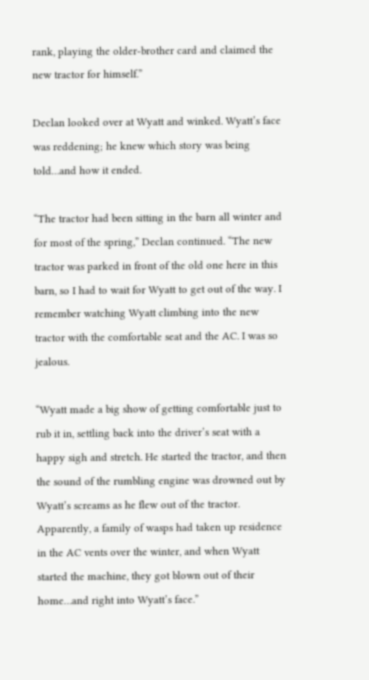rank, playing the older-brother card and claimed the new tractor for himself.”

Declan looked over at Wyatt and winked. Wyatt’s face was reddening; he knew which story was being told…and how it ended.

“The tractor had been sitting in the barn all winter and for most of the spring,” Declan continued. “The new tractor was parked in front of the old one here in this barn, so I had to wait for Wyatt to get out of the way. I remember watching Wyatt climbing into the new tractor with the comfortable seat and the AC. I was so jealous.

“Wyatt made a big show of getting comfortable just to rub it in, settling back into the driver’s seat with a happy sigh and stretch. He started the tractor, and then the sound of the rumbling engine was drowned out by Wyatt’s screams as he flew out of the tractor. Apparently, a family of wasps had taken up residence in the AC vents over the winter, and when Wyatt started the machine, they got blown out of their home…and right into Wyatt’s face.”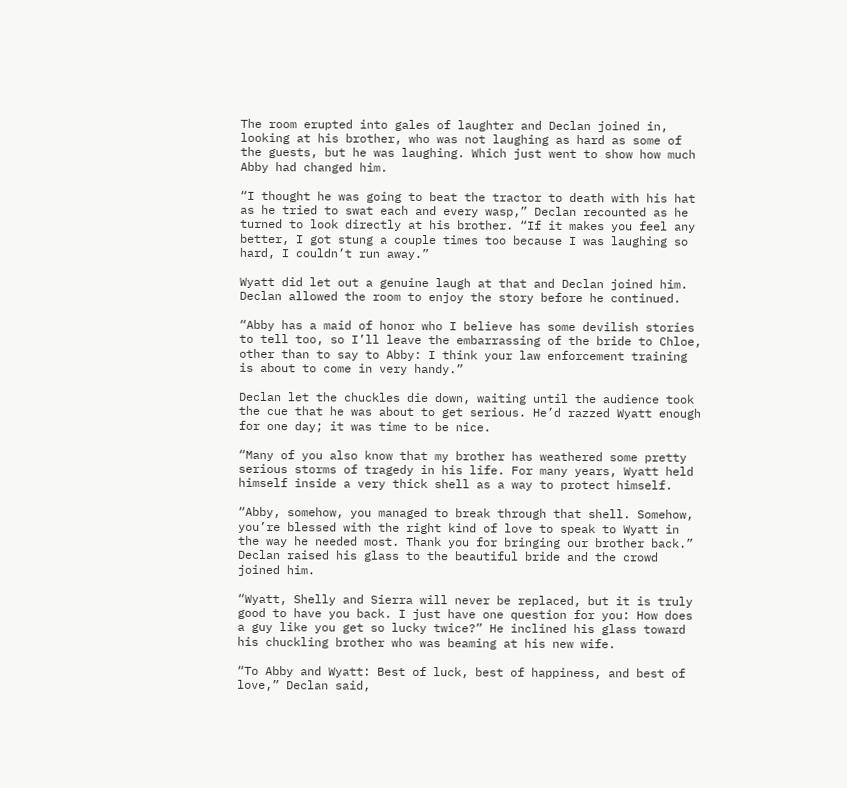The room erupted into gales of laughter and Declan joined in, looking at his brother, who was not laughing as hard as some of the guests, but he was laughing. Which just went to show how much Abby had changed him.

“I thought he was going to beat the tractor to death with his hat as he tried to swat each and every wasp,” Declan recounted as he turned to look directly at his brother. “If it makes you feel any better, I got stung a couple times too because I was laughing so hard, I couldn’t run away.”

Wyatt did let out a genuine laugh at that and Declan joined him. Declan allowed the room to enjoy the story before he continued.

“Abby has a maid of honor who I believe has some devilish stories to tell too, so I’ll leave the embarrassing of the bride to Chloe, other than to say to Abby: I think your law enforcement training is about to come in very handy.”

Declan let the chuckles die down, waiting until the audience took the cue that he was about to get serious. He’d razzed Wyatt enough for one day; it was time to be nice.

“Many of you also know that my brother has weathered some pretty serious storms of tragedy in his life. For many years, Wyatt held himself inside a very thick shell as a way to protect himself.

“Abby, somehow, you managed to break through that shell. Somehow, you’re blessed with the right kind of love to speak to Wyatt in the way he needed most. Thank you for bringing our brother back.” Declan raised his glass to the beautiful bride and the crowd joined him.

“Wyatt, Shelly and Sierra will never be replaced, but it is truly good to have you back. I just have one question for you: How does a guy like you get so lucky twice?” He inclined his glass toward his chuckling brother who was beaming at his new wife.

“To Abby and Wyatt: Best of luck, best of happiness, and best of love,” Declan said,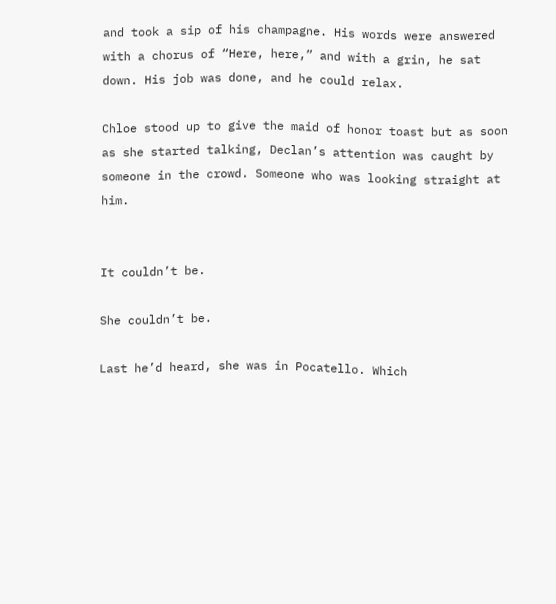and took a sip of his champagne. His words were answered with a chorus of “Here, here,” and with a grin, he sat down. His job was done, and he could relax.

Chloe stood up to give the maid of honor toast but as soon as she started talking, Declan’s attention was caught by someone in the crowd. Someone who was looking straight at him.


It couldn’t be.

She couldn’t be.

Last he’d heard, she was in Pocatello. Which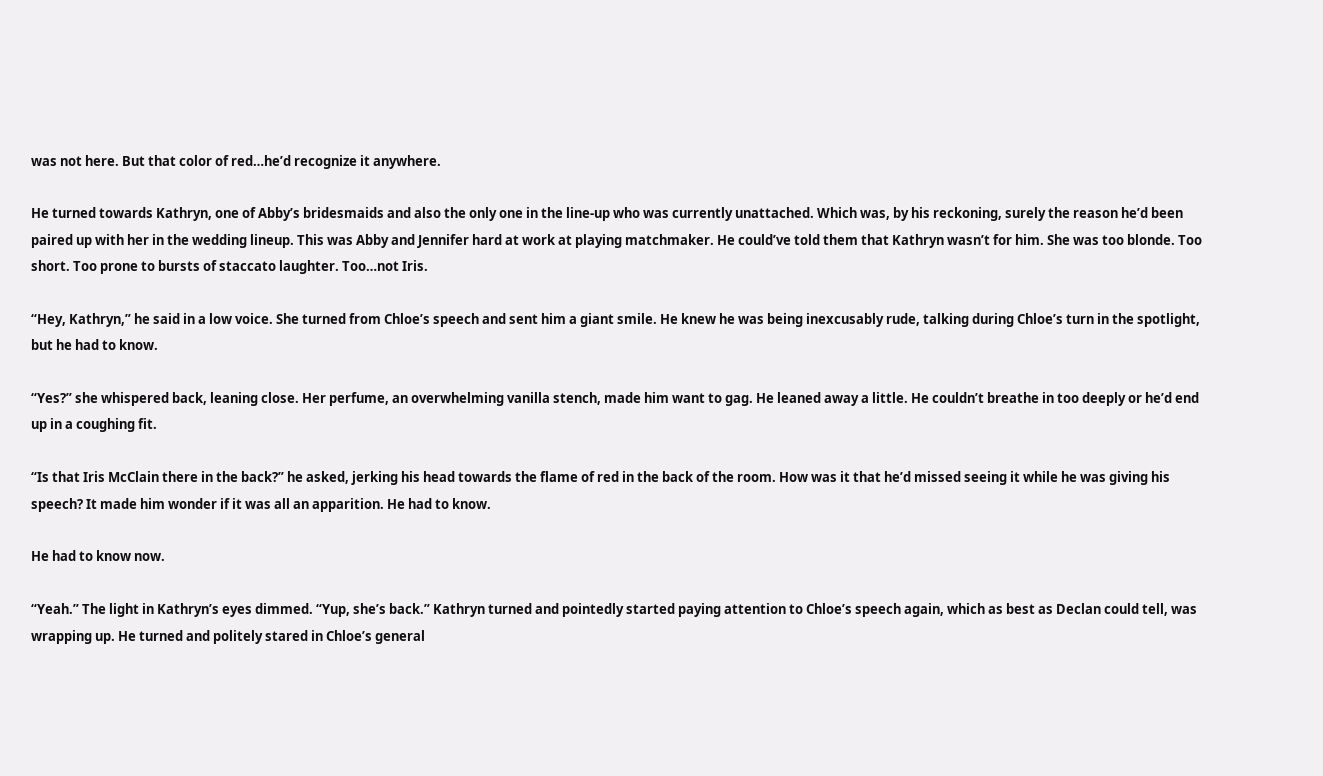was not here. But that color of red…he’d recognize it anywhere.

He turned towards Kathryn, one of Abby’s bridesmaids and also the only one in the line-up who was currently unattached. Which was, by his reckoning, surely the reason he’d been paired up with her in the wedding lineup. This was Abby and Jennifer hard at work at playing matchmaker. He could’ve told them that Kathryn wasn’t for him. She was too blonde. Too short. Too prone to bursts of staccato laughter. Too…not Iris.

“Hey, Kathryn,” he said in a low voice. She turned from Chloe’s speech and sent him a giant smile. He knew he was being inexcusably rude, talking during Chloe’s turn in the spotlight, but he had to know.

“Yes?” she whispered back, leaning close. Her perfume, an overwhelming vanilla stench, made him want to gag. He leaned away a little. He couldn’t breathe in too deeply or he’d end up in a coughing fit.

“Is that Iris McClain there in the back?” he asked, jerking his head towards the flame of red in the back of the room. How was it that he’d missed seeing it while he was giving his speech? It made him wonder if it was all an apparition. He had to know.

He had to know now.

“Yeah.” The light in Kathryn’s eyes dimmed. “Yup, she’s back.” Kathryn turned and pointedly started paying attention to Chloe’s speech again, which as best as Declan could tell, was wrapping up. He turned and politely stared in Chloe’s general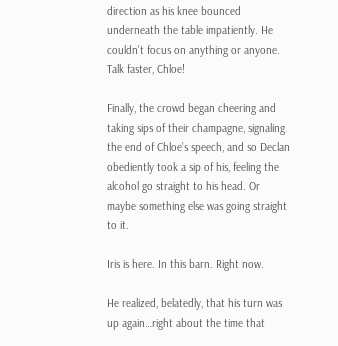direction as his knee bounced underneath the table impatiently. He couldn’t focus on anything or anyone. Talk faster, Chloe!

Finally, the crowd began cheering and taking sips of their champagne, signaling the end of Chloe’s speech, and so Declan obediently took a sip of his, feeling the alcohol go straight to his head. Or maybe something else was going straight to it.

Iris is here. In this barn. Right now.

He realized, belatedly, that his turn was up again…right about the time that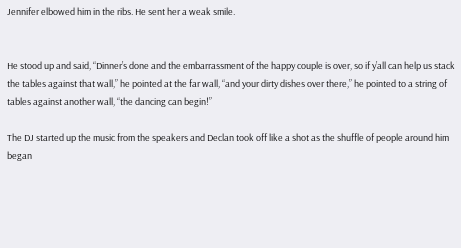Jennifer elbowed him in the ribs. He sent her a weak smile.


He stood up and said, “Dinner’s done and the embarrassment of the happy couple is over, so if y’all can help us stack the tables against that wall,” he pointed at the far wall, “and your dirty dishes over there,” he pointed to a string of tables against another wall, “the dancing can begin!”

The DJ started up the music from the speakers and Declan took off like a shot as the shuffle of people around him began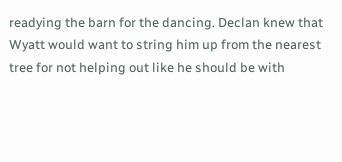readying the barn for the dancing. Declan knew that Wyatt would want to string him up from the nearest tree for not helping out like he should be with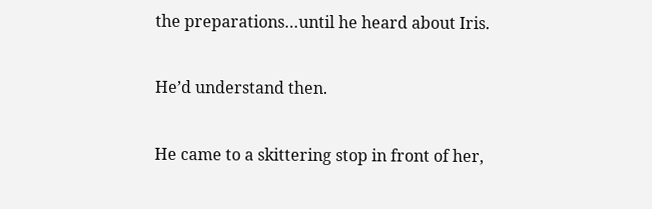the preparations…until he heard about Iris.

He’d understand then.

He came to a skittering stop in front of her,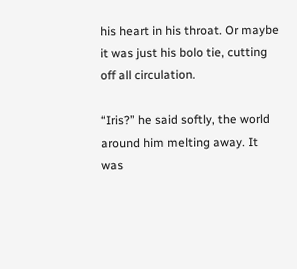his heart in his throat. Or maybe it was just his bolo tie, cutting off all circulation.

“Iris?” he said softly, the world around him melting away. It was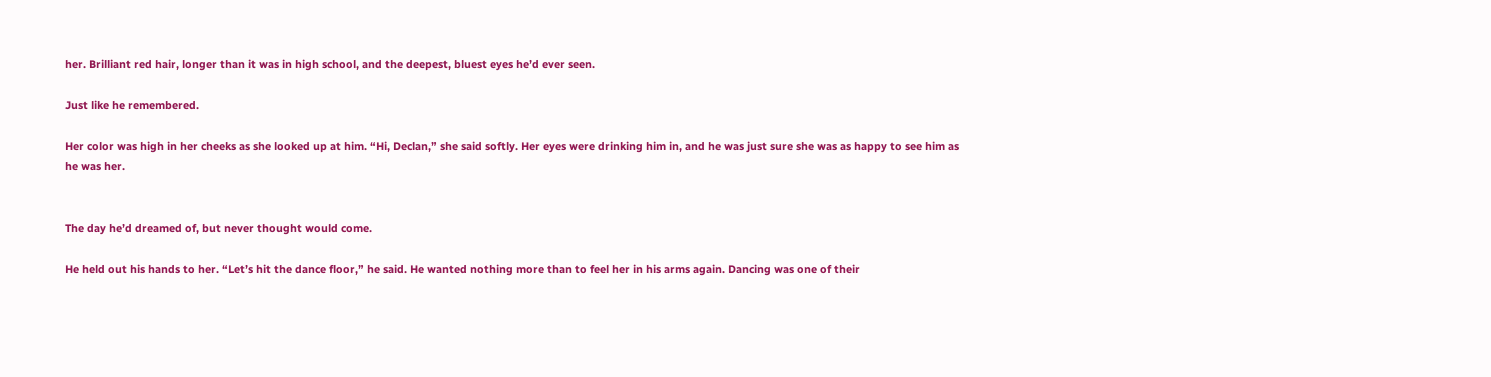her. Brilliant red hair, longer than it was in high school, and the deepest, bluest eyes he’d ever seen.

Just like he remembered.

Her color was high in her cheeks as she looked up at him. “Hi, Declan,” she said softly. Her eyes were drinking him in, and he was just sure she was as happy to see him as he was her.


The day he’d dreamed of, but never thought would come.

He held out his hands to her. “Let’s hit the dance floor,” he said. He wanted nothing more than to feel her in his arms again. Dancing was one of their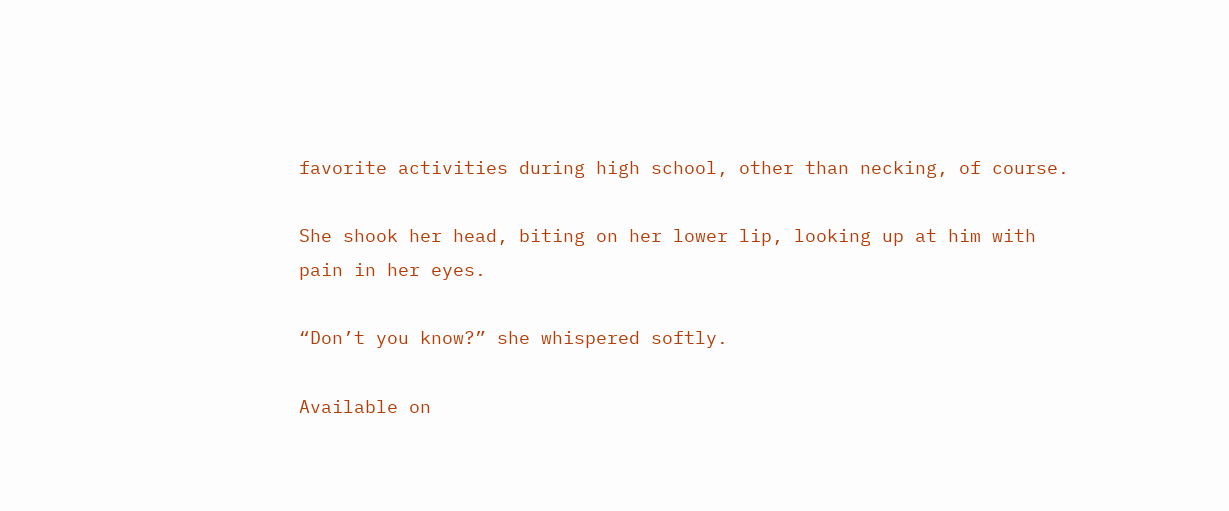favorite activities during high school, other than necking, of course.

She shook her head, biting on her lower lip, looking up at him with pain in her eyes.

“Don’t you know?” she whispered softly.

Available on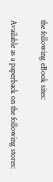the following eBook sites:

Available as a paperback on the following stores: